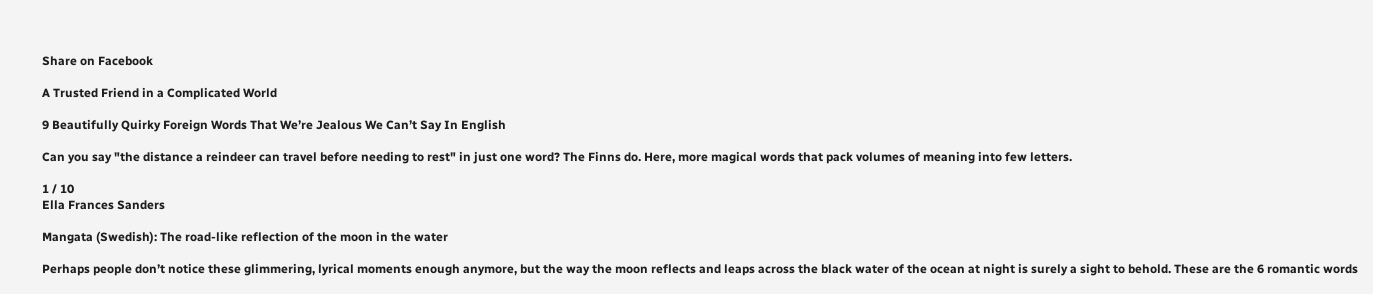Share on Facebook

A Trusted Friend in a Complicated World

9 Beautifully Quirky Foreign Words That We’re Jealous We Can’t Say In English

Can you say "the distance a reindeer can travel before needing to rest" in just one word? The Finns do. Here, more magical words that pack volumes of meaning into few letters.

1 / 10
Ella Frances Sanders

Mangata (Swedish): The road-like reflection of the moon in the water

Perhaps people don’t notice these glimmering, lyrical moments enough anymore, but the way the moon reflects and leaps across the black water of the ocean at night is surely a sight to behold. These are the 6 romantic words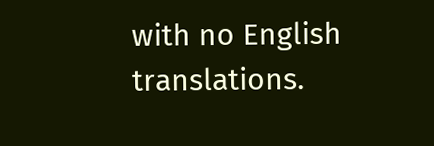with no English translations.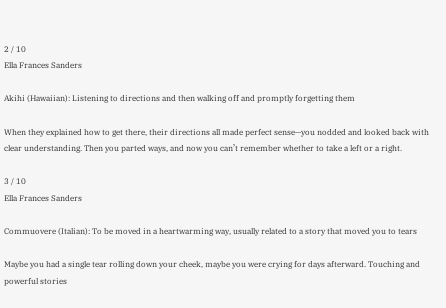2 / 10
Ella Frances Sanders

Akihi (Hawaiian): Listening to directions and then walking off and promptly forgetting them

When they explained how to get there, their directions all made perfect sense—you nodded and looked back with clear understanding. Then you parted ways, and now you can’t remember whether to take a left or a right.

3 / 10
Ella Frances Sanders

Commuovere (Italian): To be moved in a heartwarming way, usually related to a story that moved you to tears

Maybe you had a single tear rolling down your cheek, maybe you were crying for days afterward. Touching and powerful stories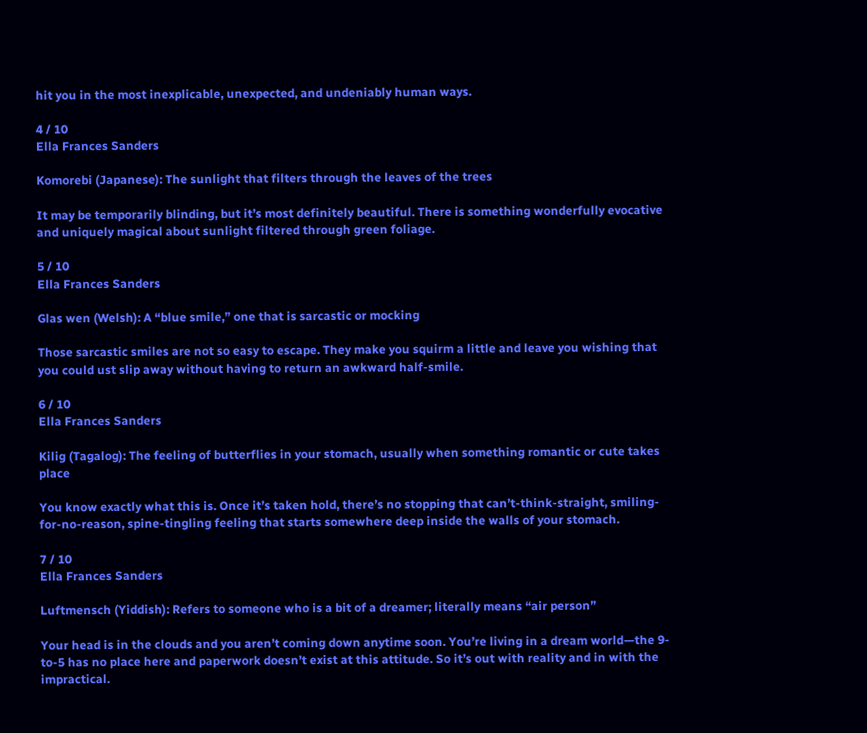hit you in the most inexplicable, unexpected, and undeniably human ways.

4 / 10
Ella Frances Sanders

Komorebi (Japanese): The sunlight that filters through the leaves of the trees

It may be temporarily blinding, but it’s most definitely beautiful. There is something wonderfully evocative and uniquely magical about sunlight filtered through green foliage.

5 / 10
Ella Frances Sanders

Glas wen (Welsh): A “blue smile,” one that is sarcastic or mocking

Those sarcastic smiles are not so easy to escape. They make you squirm a little and leave you wishing that you could ust slip away without having to return an awkward half-smile.

6 / 10
Ella Frances Sanders

Kilig (Tagalog): The feeling of butterflies in your stomach, usually when something romantic or cute takes place

You know exactly what this is. Once it’s taken hold, there’s no stopping that can’t-think-straight, smiling-for-no-reason, spine-tingling feeling that starts somewhere deep inside the walls of your stomach.

7 / 10
Ella Frances Sanders

Luftmensch (Yiddish): Refers to someone who is a bit of a dreamer; literally means “air person”

Your head is in the clouds and you aren’t coming down anytime soon. You’re living in a dream world—the 9-to-5 has no place here and paperwork doesn’t exist at this attitude. So it’s out with reality and in with the impractical.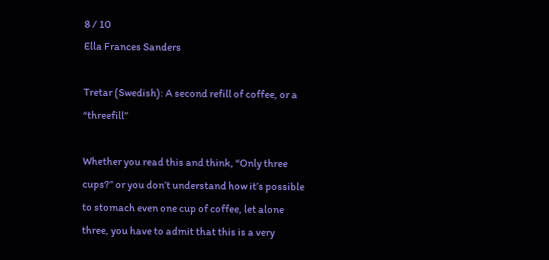8 / 10
Ella Frances Sanders

Tretar (Swedish): A second refill of coffee, or a “threefill”

Whether you read this and think, “Only three cups?” or you don’t understand how it’s possible to stomach even one cup of coffee, let alone three, you have to admit that this is a very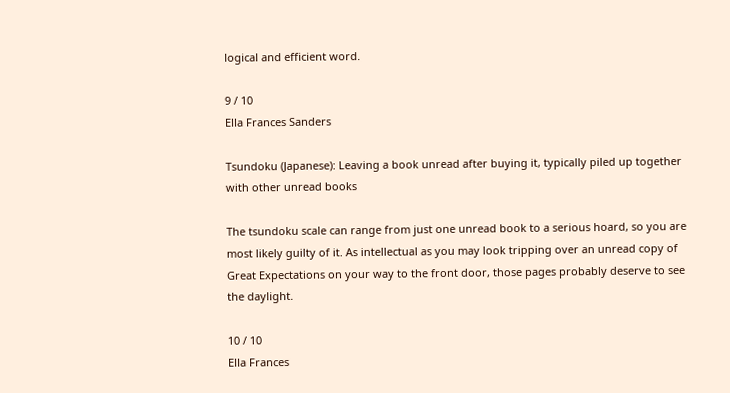logical and efficient word.

9 / 10
Ella Frances Sanders

Tsundoku (Japanese): Leaving a book unread after buying it, typically piled up together with other unread books

The tsundoku scale can range from just one unread book to a serious hoard, so you are most likely guilty of it. As intellectual as you may look tripping over an unread copy of Great Expectations on your way to the front door, those pages probably deserve to see the daylight.

10 / 10
Ella Frances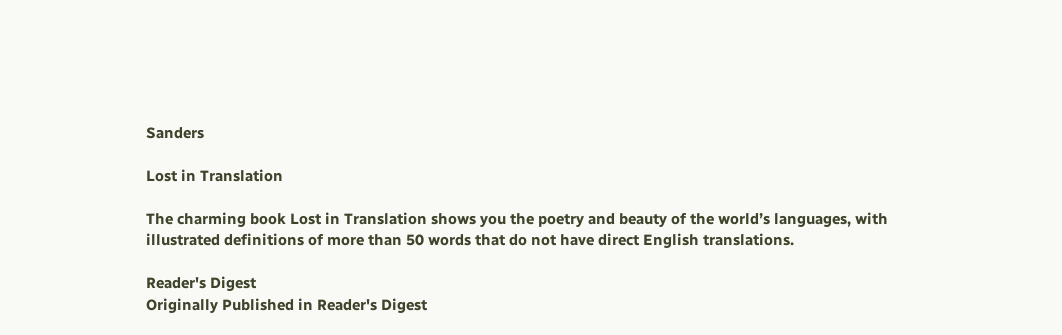Sanders

Lost in Translation

The charming book Lost in Translation shows you the poetry and beauty of the world’s languages, with illustrated definitions of more than 50 words that do not have direct English translations.

Reader's Digest
Originally Published in Reader's Digest